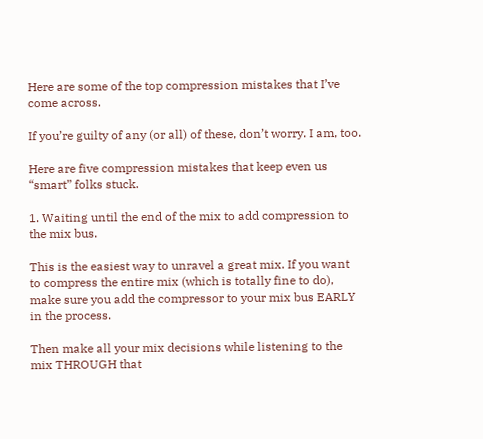Here are some of the top compression mistakes that I’ve come across.

If you’re guilty of any (or all) of these, don’t worry. I am, too.

Here are five compression mistakes that keep even us “smart” folks stuck.

1. Waiting until the end of the mix to add compression to the mix bus.

This is the easiest way to unravel a great mix. If you want to compress the entire mix (which is totally fine to do), make sure you add the compressor to your mix bus EARLY in the process.

Then make all your mix decisions while listening to the mix THROUGH that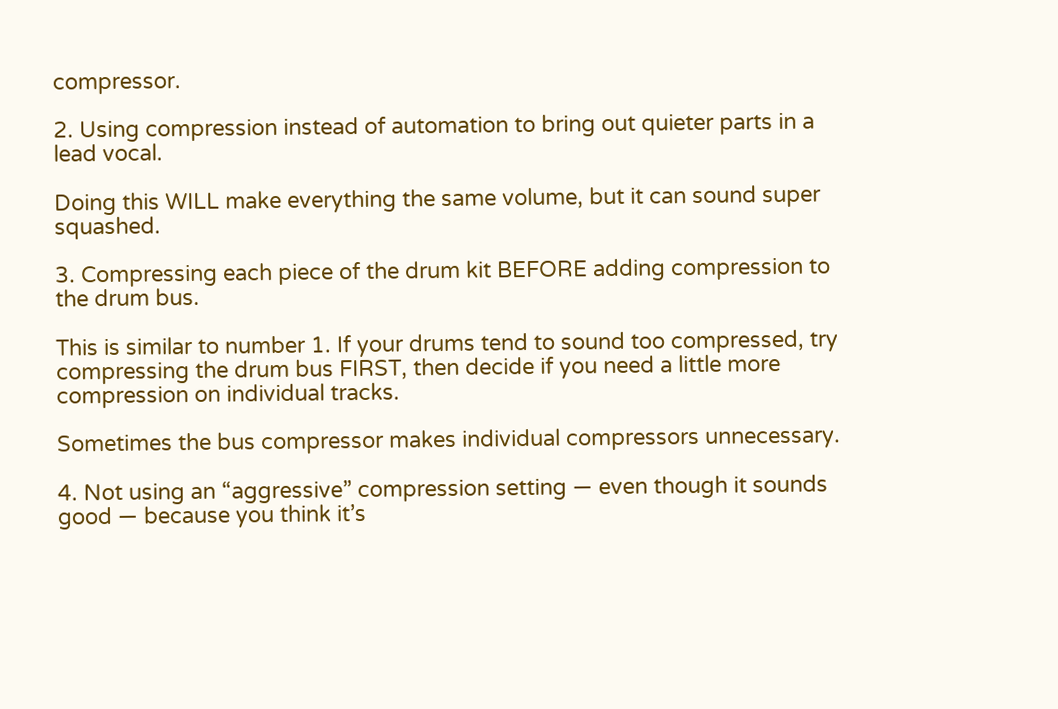compressor.

2. Using compression instead of automation to bring out quieter parts in a lead vocal.

Doing this WILL make everything the same volume, but it can sound super squashed.

3. Compressing each piece of the drum kit BEFORE adding compression to the drum bus.

This is similar to number 1. If your drums tend to sound too compressed, try compressing the drum bus FIRST, then decide if you need a little more compression on individual tracks.

Sometimes the bus compressor makes individual compressors unnecessary.

4. Not using an “aggressive” compression setting — even though it sounds good — because you think it’s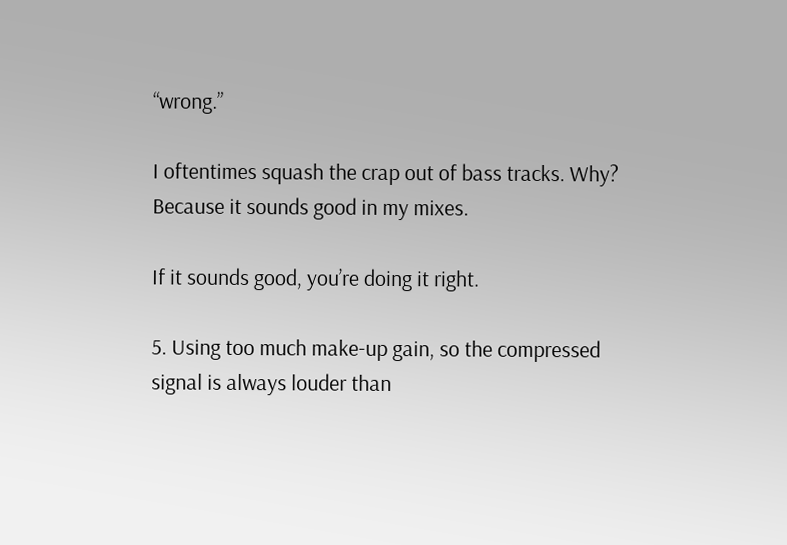“wrong.”

I oftentimes squash the crap out of bass tracks. Why? Because it sounds good in my mixes.

If it sounds good, you’re doing it right.

5. Using too much make-up gain, so the compressed signal is always louder than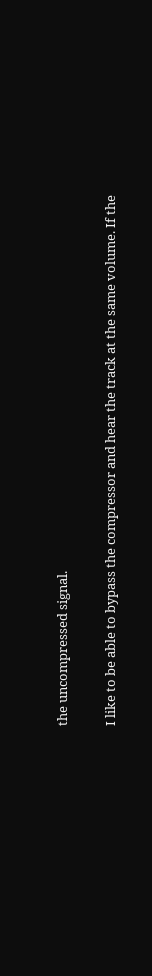the uncompressed signal.

I like to be able to bypass the compressor and hear the track at the same volume. If the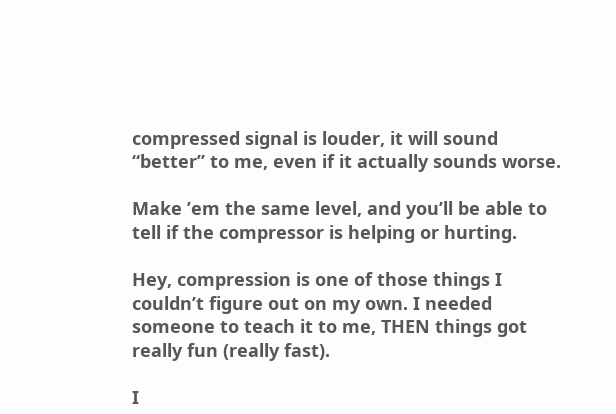compressed signal is louder, it will sound “better” to me, even if it actually sounds worse.

Make ’em the same level, and you’ll be able to tell if the compressor is helping or hurting.

Hey, compression is one of those things I couldn’t figure out on my own. I needed someone to teach it to me, THEN things got really fun (really fast).

I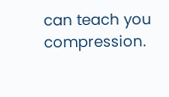can teach you compression.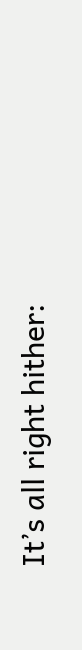It’s all right hither: